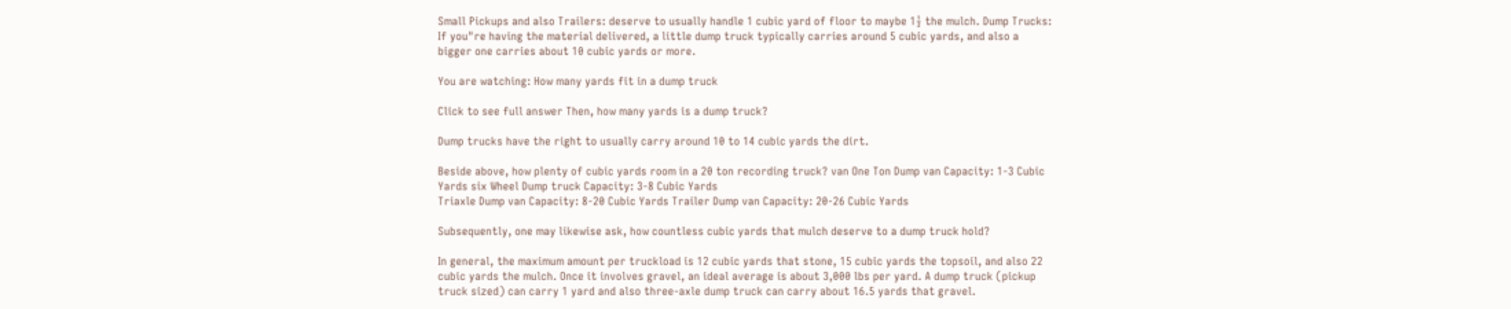Small Pickups and also Trailers: deserve to usually handle 1 cubic yard of floor to maybe 1½ the mulch. Dump Trucks: If you"re having the material delivered, a little dump truck typically carries around 5 cubic yards, and also a bigger one carries about 10 cubic yards or more.

You are watching: How many yards fit in a dump truck

Click to see full answer Then, how many yards is a dump truck?

Dump trucks have the right to usually carry around 10 to 14 cubic yards the dirt.

Beside above, how plenty of cubic yards room in a 20 ton recording truck? van One Ton Dump van Capacity: 1-3 Cubic Yards six Wheel Dump truck Capacity: 3-8 Cubic Yards
Triaxle Dump van Capacity: 8-20 Cubic Yards Trailer Dump van Capacity: 20-26 Cubic Yards

Subsequently, one may likewise ask, how countless cubic yards that mulch deserve to a dump truck hold?

In general, the maximum amount per truckload is 12 cubic yards that stone, 15 cubic yards the topsoil, and also 22 cubic yards the mulch. Once it involves gravel, an ideal average is about 3,000 lbs per yard. A dump truck (pickup truck sized) can carry 1 yard and also three-axle dump truck can carry about 16.5 yards that gravel.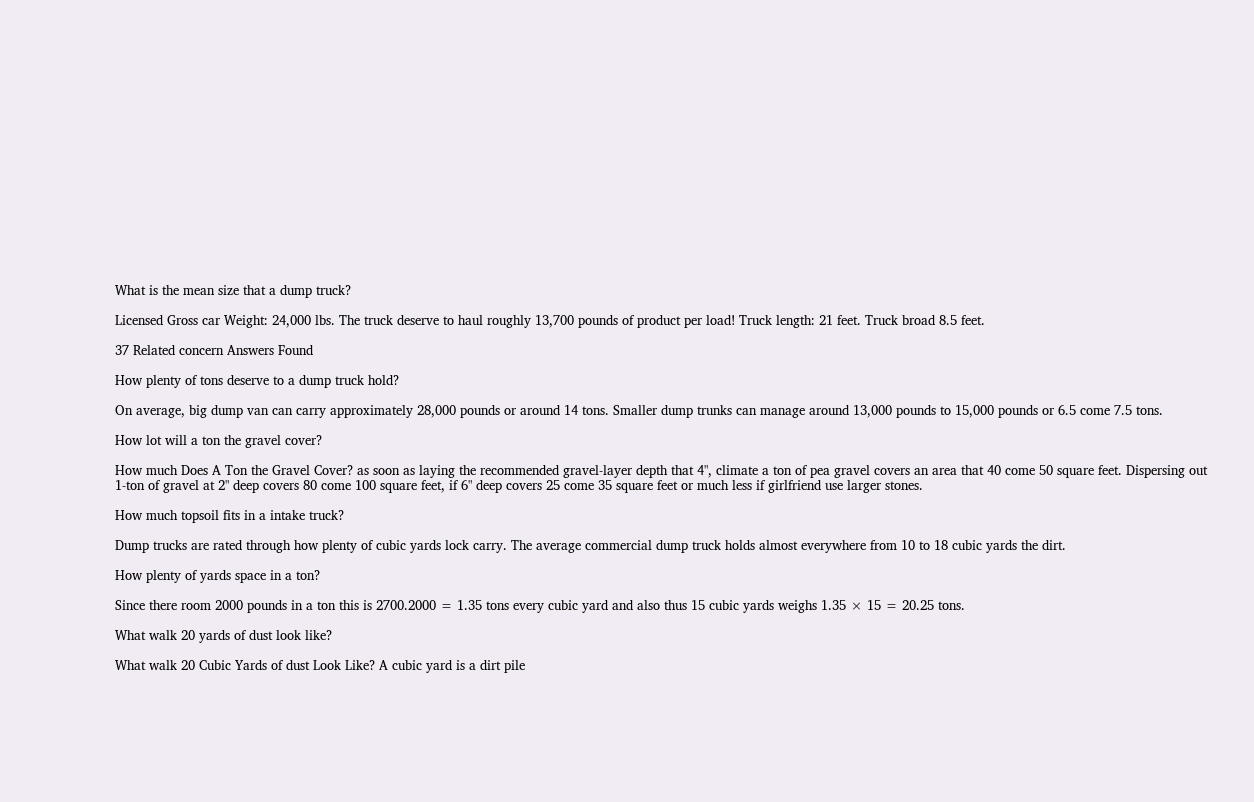What is the mean size that a dump truck?

Licensed Gross car Weight: 24,000 lbs. The truck deserve to haul roughly 13,700 pounds of product per load! Truck length: 21 feet. Truck broad 8.5 feet.

37 Related concern Answers Found

How plenty of tons deserve to a dump truck hold?

On average, big dump van can carry approximately 28,000 pounds or around 14 tons. Smaller dump trunks can manage around 13,000 pounds to 15,000 pounds or 6.5 come 7.5 tons.

How lot will a ton the gravel cover?

How much Does A Ton the Gravel Cover? as soon as laying the recommended gravel-layer depth that 4", climate a ton of pea gravel covers an area that 40 come 50 square feet. Dispersing out 1-ton of gravel at 2" deep covers 80 come 100 square feet, if 6" deep covers 25 come 35 square feet or much less if girlfriend use larger stones.

How much topsoil fits in a intake truck?

Dump trucks are rated through how plenty of cubic yards lock carry. The average commercial dump truck holds almost everywhere from 10 to 18 cubic yards the dirt.

How plenty of yards space in a ton?

Since there room 2000 pounds in a ton this is 2700.2000 = 1.35 tons every cubic yard and also thus 15 cubic yards weighs 1.35 × 15 = 20.25 tons.

What walk 20 yards of dust look like?

What walk 20 Cubic Yards of dust Look Like? A cubic yard is a dirt pile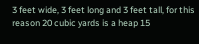3 feet wide, 3 feet long and 3 feet tall, for this reason 20 cubic yards is a heap 15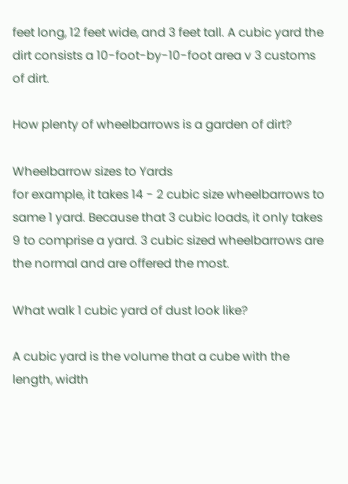feet long, 12 feet wide, and 3 feet tall. A cubic yard the dirt consists a 10-foot-by-10-foot area v 3 customs of dirt.

How plenty of wheelbarrows is a garden of dirt?

Wheelbarrow sizes to Yards
for example, it takes 14 - 2 cubic size wheelbarrows to same 1 yard. Because that 3 cubic loads, it only takes 9 to comprise a yard. 3 cubic sized wheelbarrows are the normal and are offered the most.

What walk 1 cubic yard of dust look like?

A cubic yard is the volume that a cube with the length, width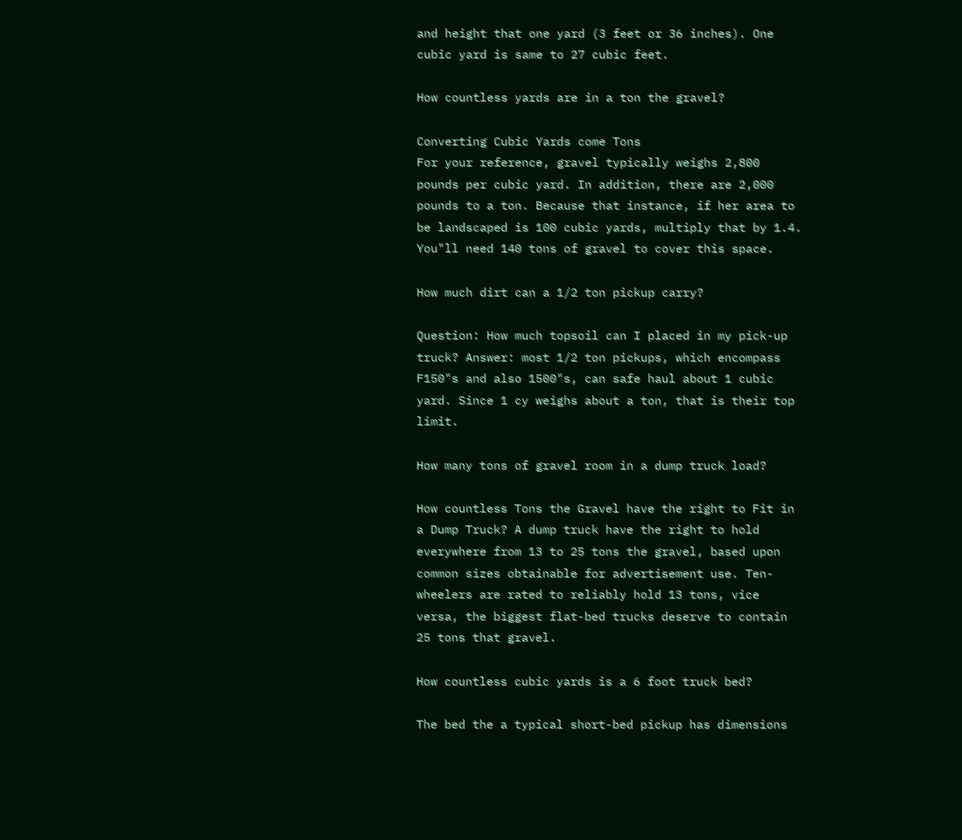and height that one yard (3 feet or 36 inches). One cubic yard is same to 27 cubic feet.

How countless yards are in a ton the gravel?

Converting Cubic Yards come Tons
For your reference, gravel typically weighs 2,800 pounds per cubic yard. In addition, there are 2,000 pounds to a ton. Because that instance, if her area to be landscaped is 100 cubic yards, multiply that by 1.4. You"ll need 140 tons of gravel to cover this space.

How much dirt can a 1/2 ton pickup carry?

Question: How much topsoil can I placed in my pick-up truck? Answer: most 1/2 ton pickups, which encompass F150"s and also 1500"s, can safe haul about 1 cubic yard. Since 1 cy weighs about a ton, that is their top limit.

How many tons of gravel room in a dump truck load?

How countless Tons the Gravel have the right to Fit in a Dump Truck? A dump truck have the right to hold everywhere from 13 to 25 tons the gravel, based upon common sizes obtainable for advertisement use. Ten-wheelers are rated to reliably hold 13 tons, vice versa, the biggest flat-bed trucks deserve to contain 25 tons that gravel.

How countless cubic yards is a 6 foot truck bed?

The bed the a typical short-bed pickup has dimensions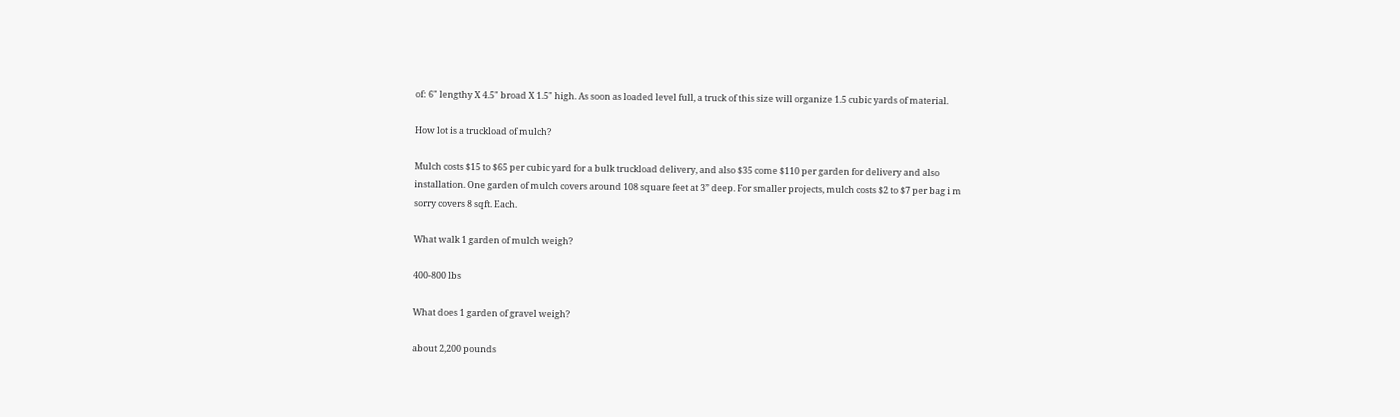of: 6" lengthy X 4.5" broad X 1.5" high. As soon as loaded level full, a truck of this size will organize 1.5 cubic yards of material.

How lot is a truckload of mulch?

Mulch costs $15 to $65 per cubic yard for a bulk truckload delivery, and also $35 come $110 per garden for delivery and also installation. One garden of mulch covers around 108 square feet at 3” deep. For smaller projects, mulch costs $2 to $7 per bag i m sorry covers 8 sqft. Each.

What walk 1 garden of mulch weigh?

400-800 lbs

What does 1 garden of gravel weigh?

about 2,200 pounds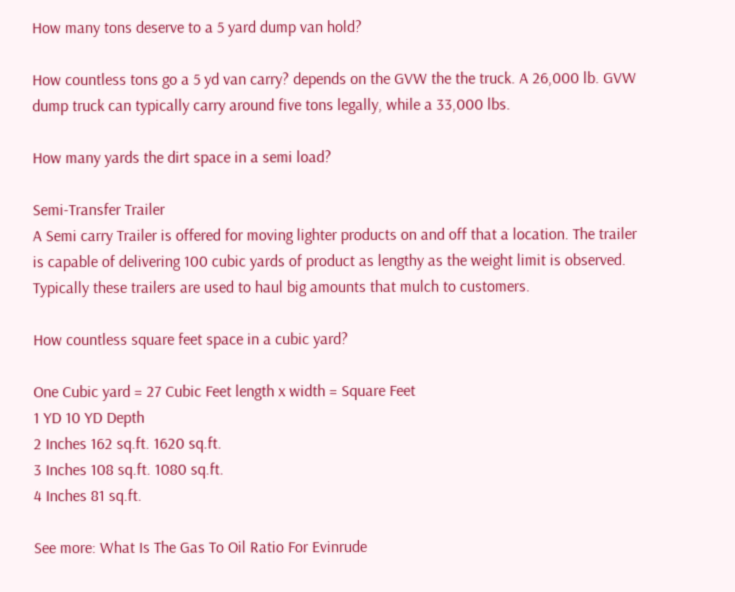How many tons deserve to a 5 yard dump van hold?

How countless tons go a 5 yd van carry? depends on the GVW the the truck. A 26,000 lb. GVW dump truck can typically carry around five tons legally, while a 33,000 lbs.

How many yards the dirt space in a semi load?

Semi-Transfer Trailer
A Semi carry Trailer is offered for moving lighter products on and off that a location. The trailer is capable of delivering 100 cubic yards of product as lengthy as the weight limit is observed. Typically these trailers are used to haul big amounts that mulch to customers.

How countless square feet space in a cubic yard?

One Cubic yard = 27 Cubic Feet length x width = Square Feet
1 YD 10 YD Depth
2 Inches 162 sq.ft. 1620 sq.ft.
3 Inches 108 sq.ft. 1080 sq.ft.
4 Inches 81 sq.ft.

See more: What Is The Gas To Oil Ratio For Evinrude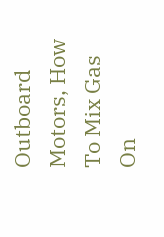Outboard Motors, How To Mix Gas On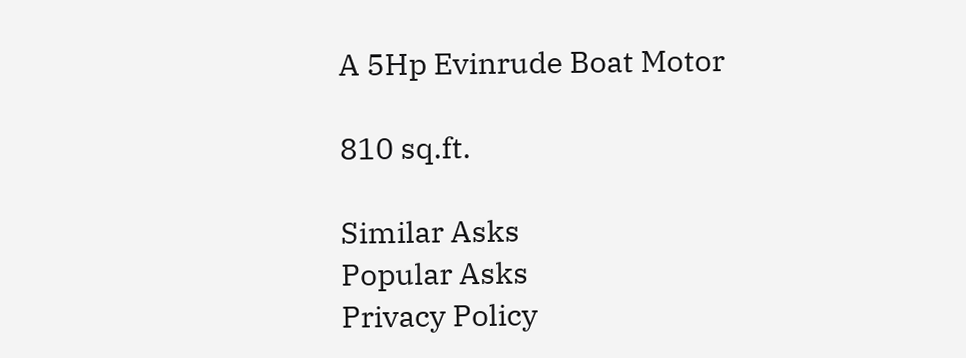A 5Hp Evinrude Boat Motor

810 sq.ft.

Similar Asks
Popular Asks
Privacy Policy